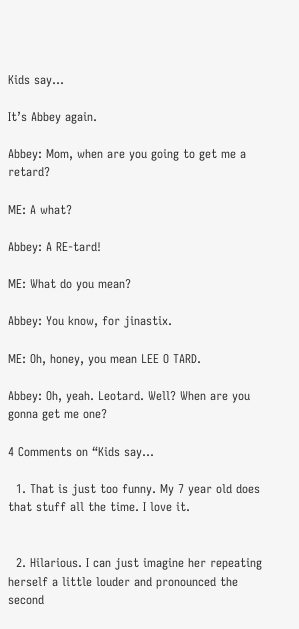Kids say…

It’s Abbey again.

Abbey: Mom, when are you going to get me a retard?

ME: A what?

Abbey: A RE-tard!

ME: What do you mean?

Abbey: You know, for jinastix.

ME: Oh, honey, you mean LEE O TARD.

Abbey: Oh, yeah. Leotard. Well? When are you gonna get me one?

4 Comments on “Kids say…

  1. That is just too funny. My 7 year old does that stuff all the time. I love it.


  2. Hilarious. I can just imagine her repeating herself a little louder and pronounced the second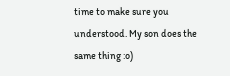time to make sure you understood. My son does the same thing :o)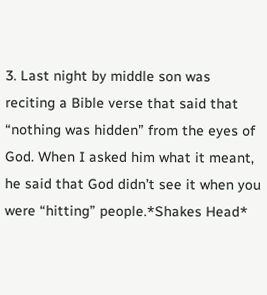3. Last night by middle son was reciting a Bible verse that said that “nothing was hidden” from the eyes of God. When I asked him what it meant, he said that God didn’t see it when you were “hitting” people.*Shakes Head*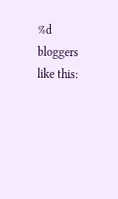%d bloggers like this: